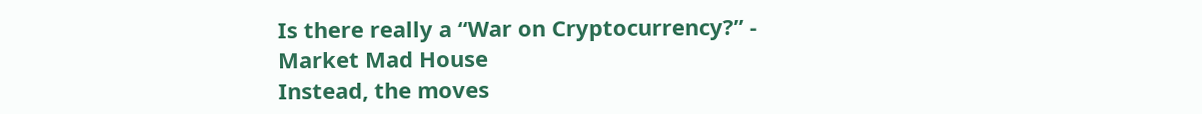Is there really a “War on Cryptocurrency?” - Market Mad House
Instead, the moves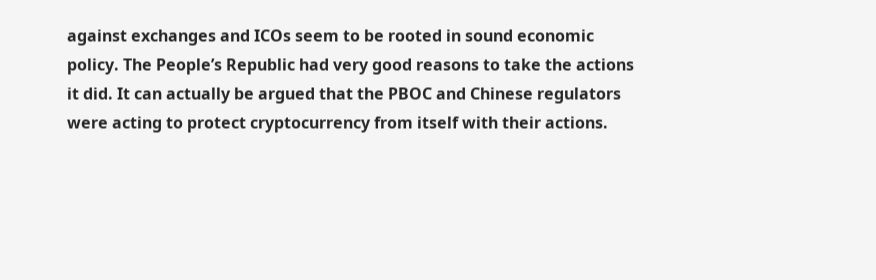against exchanges and ICOs seem to be rooted in sound economic policy. The People’s Republic had very good reasons to take the actions it did. It can actually be argued that the PBOC and Chinese regulators were acting to protect cryptocurrency from itself with their actions.